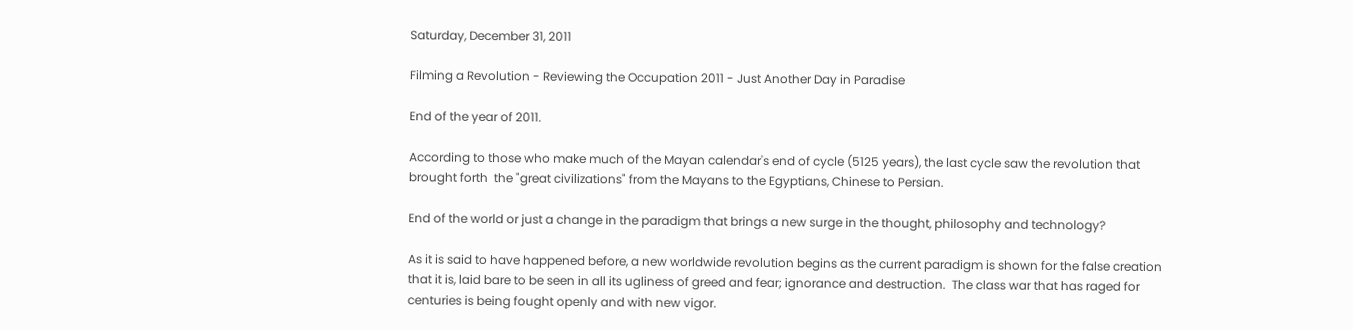Saturday, December 31, 2011

Filming a Revolution - Reviewing the Occupation 2011 - Just Another Day in Paradise

End of the year of 2011.

According to those who make much of the Mayan calendar's end of cycle (5125 years), the last cycle saw the revolution that brought forth  the "great civilizations" from the Mayans to the Egyptians, Chinese to Persian.

End of the world or just a change in the paradigm that brings a new surge in the thought, philosophy and technology?

As it is said to have happened before, a new worldwide revolution begins as the current paradigm is shown for the false creation that it is, laid bare to be seen in all its ugliness of greed and fear; ignorance and destruction.  The class war that has raged for centuries is being fought openly and with new vigor.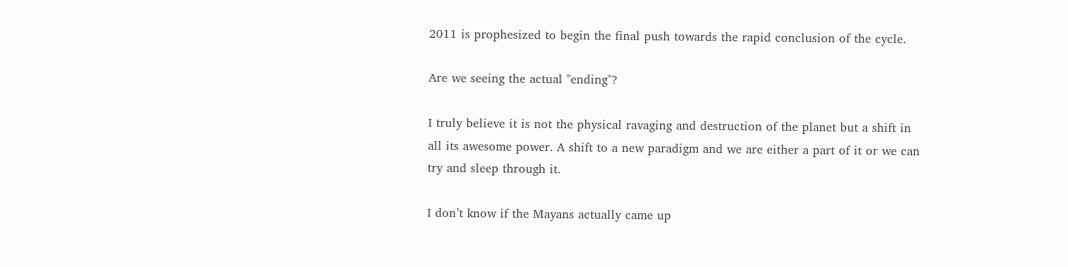2011 is prophesized to begin the final push towards the rapid conclusion of the cycle.

Are we seeing the actual "ending"?

I truly believe it is not the physical ravaging and destruction of the planet but a shift in all its awesome power. A shift to a new paradigm and we are either a part of it or we can try and sleep through it.

I don’t know if the Mayans actually came up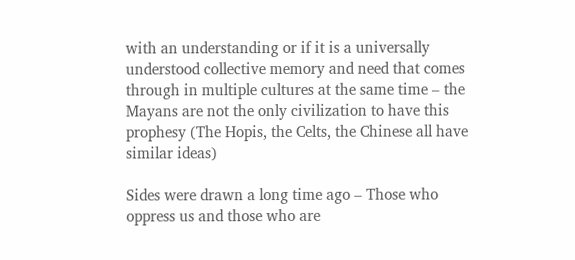with an understanding or if it is a universally understood collective memory and need that comes through in multiple cultures at the same time – the Mayans are not the only civilization to have this prophesy (The Hopis, the Celts, the Chinese all have similar ideas)

Sides were drawn a long time ago – Those who oppress us and those who are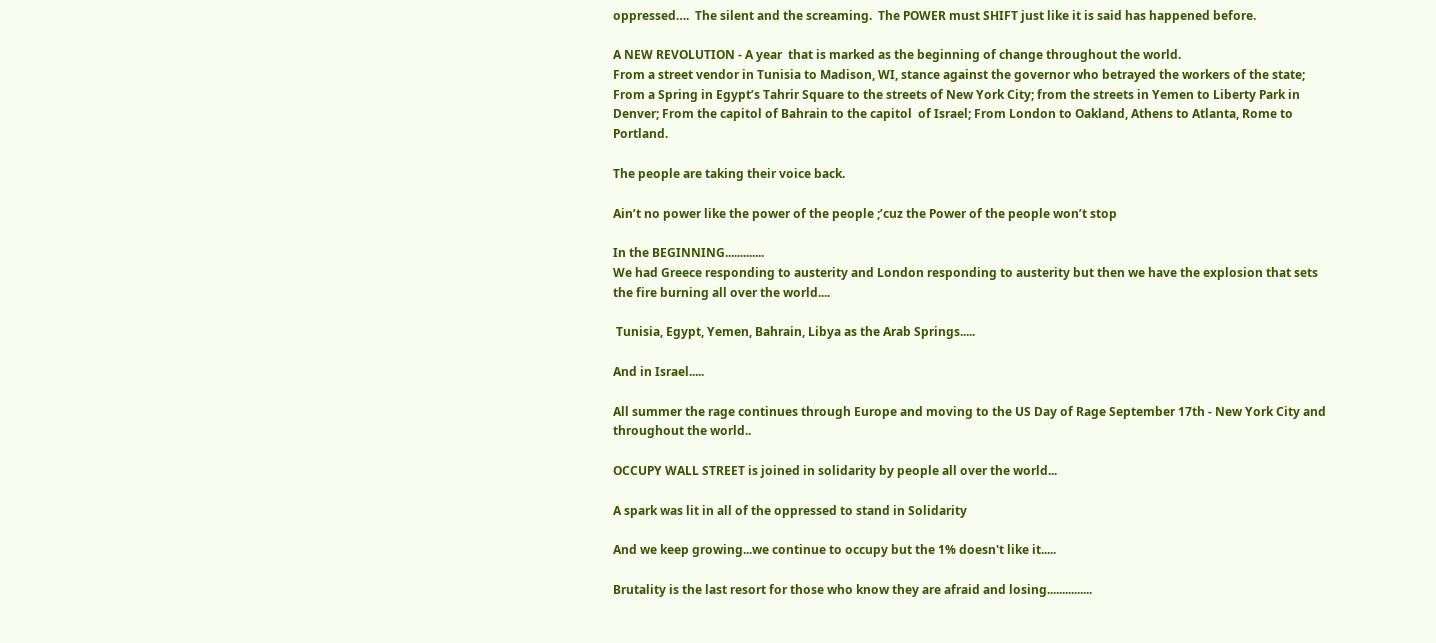oppressed….  The silent and the screaming.  The POWER must SHIFT just like it is said has happened before.

A NEW REVOLUTION - A year  that is marked as the beginning of change throughout the world.
From a street vendor in Tunisia to Madison, WI, stance against the governor who betrayed the workers of the state; From a Spring in Egypt’s Tahrir Square to the streets of New York City; from the streets in Yemen to Liberty Park in Denver; From the capitol of Bahrain to the capitol  of Israel; From London to Oakland, Athens to Atlanta, Rome to Portland.

The people are taking their voice back.

Ain’t no power like the power of the people ;’cuz the Power of the people won’t stop

In the BEGINNING.............
We had Greece responding to austerity and London responding to austerity but then we have the explosion that sets the fire burning all over the world....

 Tunisia, Egypt, Yemen, Bahrain, Libya as the Arab Springs.....

And in Israel.....

All summer the rage continues through Europe and moving to the US Day of Rage September 17th - New York City and throughout the world..

OCCUPY WALL STREET is joined in solidarity by people all over the world...

A spark was lit in all of the oppressed to stand in Solidarity

And we keep growing...we continue to occupy but the 1% doesn't like it.....

Brutality is the last resort for those who know they are afraid and losing...............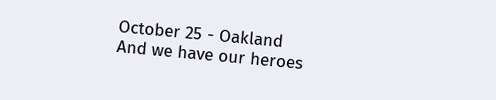October 25 - Oakland
And we have our heroes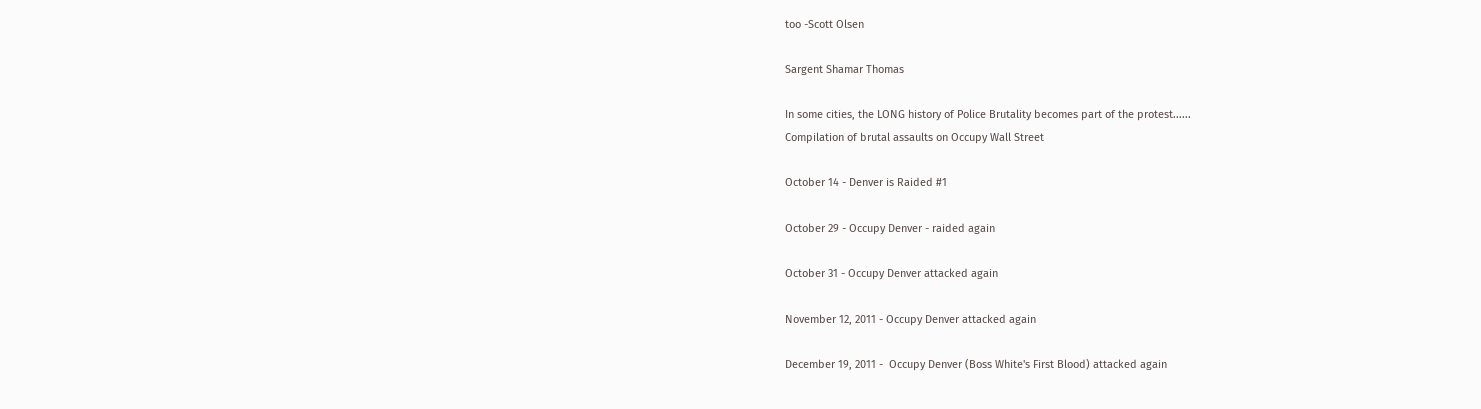too -Scott Olsen

Sargent Shamar Thomas

In some cities, the LONG history of Police Brutality becomes part of the protest......
Compilation of brutal assaults on Occupy Wall Street

October 14 - Denver is Raided #1

October 29 - Occupy Denver - raided again

October 31 - Occupy Denver attacked again

November 12, 2011 - Occupy Denver attacked again

December 19, 2011 -  Occupy Denver (Boss White's First Blood) attacked again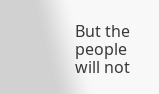But the people will not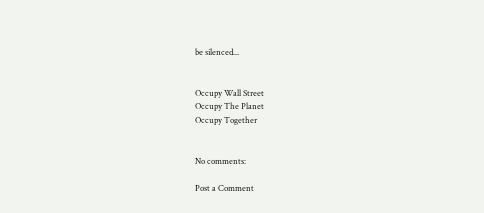be silenced...


Occupy Wall Street
Occupy The Planet
Occupy Together


No comments:

Post a Comment